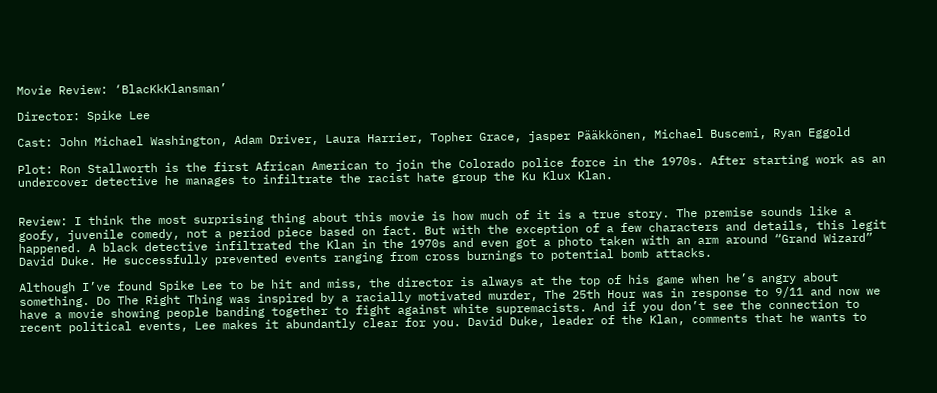Movie Review: ‘BlacKkKlansman’

Director: Spike Lee

Cast: John Michael Washington, Adam Driver, Laura Harrier, Topher Grace, jasper Pääkkönen, Michael Buscemi, Ryan Eggold

Plot: Ron Stallworth is the first African American to join the Colorado police force in the 1970s. After starting work as an undercover detective he manages to infiltrate the racist hate group the Ku Klux Klan.


Review: I think the most surprising thing about this movie is how much of it is a true story. The premise sounds like a goofy, juvenile comedy, not a period piece based on fact. But with the exception of a few characters and details, this legit happened. A black detective infiltrated the Klan in the 1970s and even got a photo taken with an arm around “Grand Wizard” David Duke. He successfully prevented events ranging from cross burnings to potential bomb attacks.

Although I’ve found Spike Lee to be hit and miss, the director is always at the top of his game when he’s angry about something. Do The Right Thing was inspired by a racially motivated murder, The 25th Hour was in response to 9/11 and now we have a movie showing people banding together to fight against white supremacists. And if you don’t see the connection to recent political events, Lee makes it abundantly clear for you. David Duke, leader of the Klan, comments that he wants to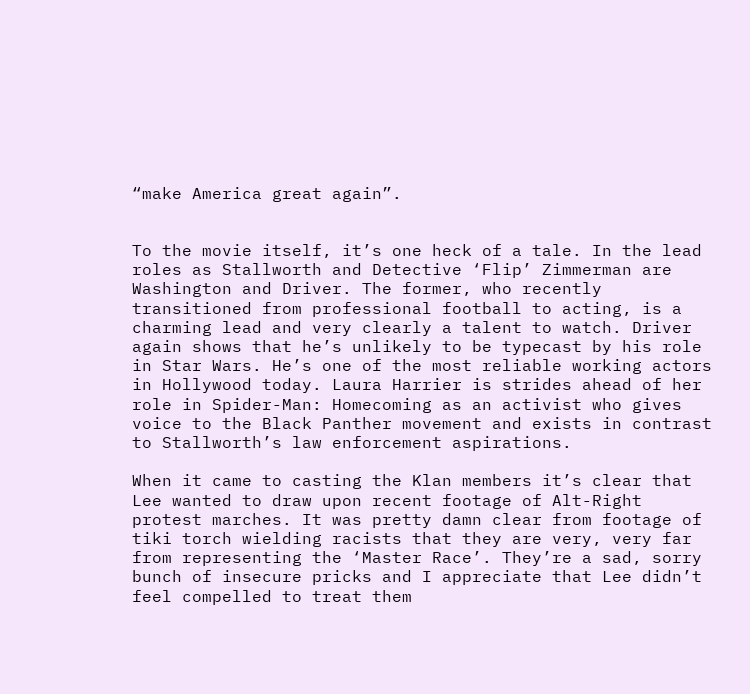“make America great again”.


To the movie itself, it’s one heck of a tale. In the lead roles as Stallworth and Detective ‘Flip’ Zimmerman are Washington and Driver. The former, who recently transitioned from professional football to acting, is a charming lead and very clearly a talent to watch. Driver again shows that he’s unlikely to be typecast by his role in Star Wars. He’s one of the most reliable working actors in Hollywood today. Laura Harrier is strides ahead of her role in Spider-Man: Homecoming as an activist who gives voice to the Black Panther movement and exists in contrast to Stallworth’s law enforcement aspirations.

When it came to casting the Klan members it’s clear that Lee wanted to draw upon recent footage of Alt-Right protest marches. It was pretty damn clear from footage of tiki torch wielding racists that they are very, very far from representing the ‘Master Race’. They’re a sad, sorry bunch of insecure pricks and I appreciate that Lee didn’t feel compelled to treat them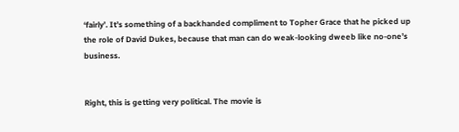‘fairly’. It’s something of a backhanded compliment to Topher Grace that he picked up the role of David Dukes, because that man can do weak-looking dweeb like no-one’s business.


Right, this is getting very political. The movie is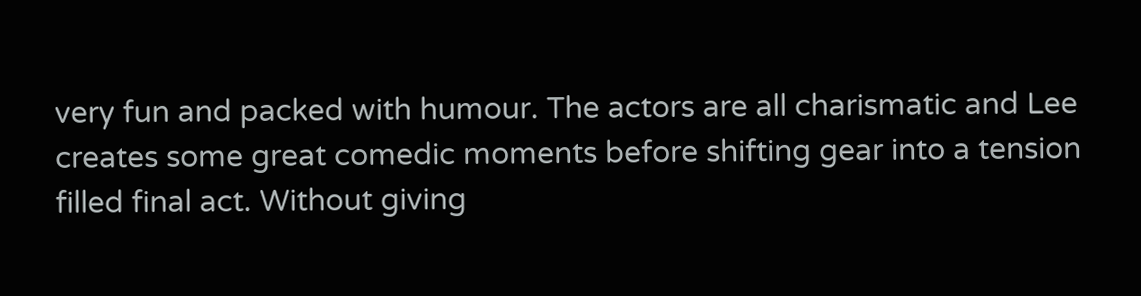very fun and packed with humour. The actors are all charismatic and Lee creates some great comedic moments before shifting gear into a tension filled final act. Without giving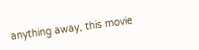anything away, this movie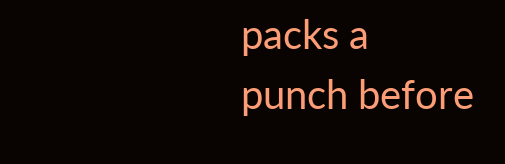packs a punch before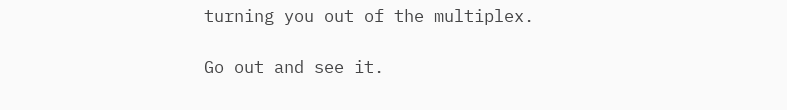turning you out of the multiplex.

Go out and see it.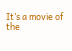It’s a movie of the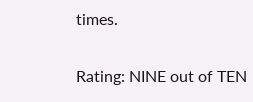times.

Rating: NINE out of TEN